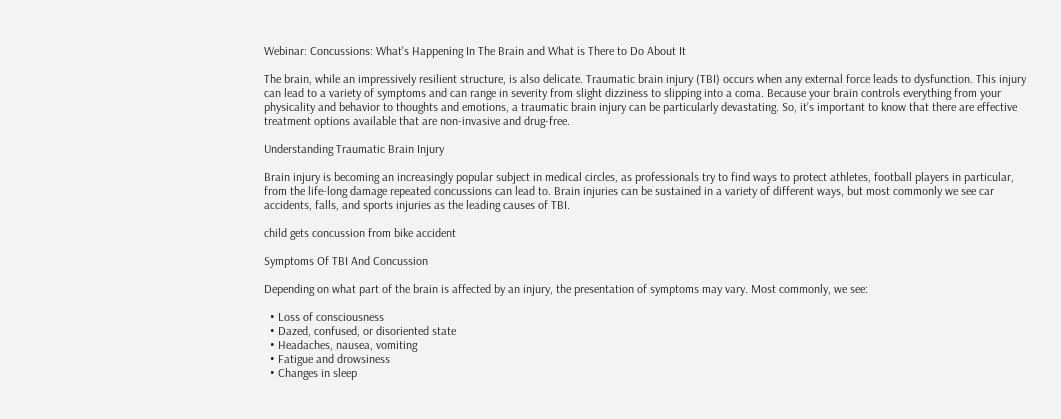Webinar: Concussions: What's Happening In The Brain and What is There to Do About It

The brain, while an impressively resilient structure, is also delicate. Traumatic brain injury (TBI) occurs when any external force leads to dysfunction. This injury can lead to a variety of symptoms and can range in severity from slight dizziness to slipping into a coma. Because your brain controls everything from your physicality and behavior to thoughts and emotions, a traumatic brain injury can be particularly devastating. So, it’s important to know that there are effective treatment options available that are non-invasive and drug-free.

Understanding Traumatic Brain Injury

Brain injury is becoming an increasingly popular subject in medical circles, as professionals try to find ways to protect athletes, football players in particular, from the life-long damage repeated concussions can lead to. Brain injuries can be sustained in a variety of different ways, but most commonly we see car accidents, falls, and sports injuries as the leading causes of TBI.

child gets concussion from bike accident

Symptoms Of TBI And Concussion

Depending on what part of the brain is affected by an injury, the presentation of symptoms may vary. Most commonly, we see:

  • Loss of consciousness
  • Dazed, confused, or disoriented state
  • Headaches, nausea, vomiting
  • Fatigue and drowsiness
  • Changes in sleep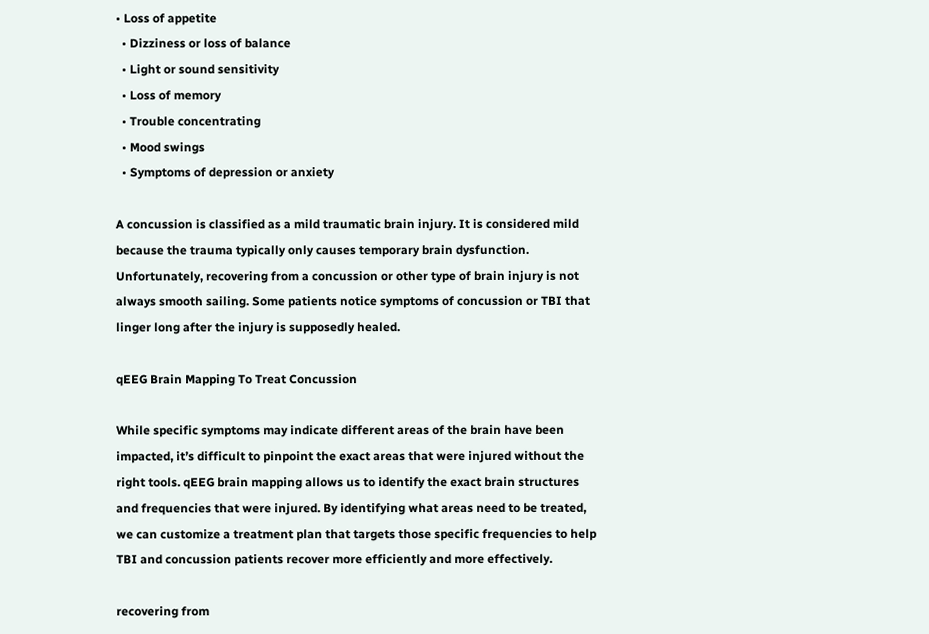• Loss of appetite
  • Dizziness or loss of balance
  • Light or sound sensitivity
  • Loss of memory
  • Trouble concentrating
  • Mood swings
  • Symptoms of depression or anxiety

A concussion is classified as a mild traumatic brain injury. It is considered mild because the trauma typically only causes temporary brain dysfunction. Unfortunately, recovering from a concussion or other type of brain injury is not always smooth sailing. Some patients notice symptoms of concussion or TBI that linger long after the injury is supposedly healed.

qEEG Brain Mapping To Treat Concussion

While specific symptoms may indicate different areas of the brain have been impacted, it’s difficult to pinpoint the exact areas that were injured without the right tools. qEEG brain mapping allows us to identify the exact brain structures and frequencies that were injured. By identifying what areas need to be treated, we can customize a treatment plan that targets those specific frequencies to help TBI and concussion patients recover more efficiently and more effectively.

recovering from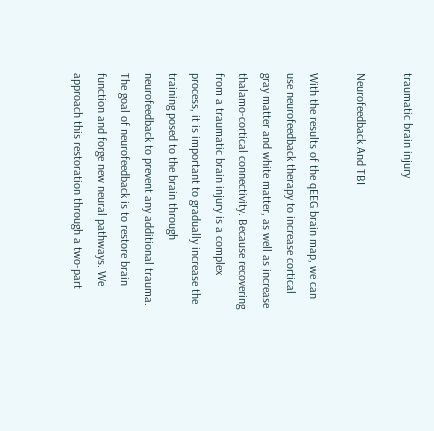traumatic brain injury

Neurofeedback And TBI

With the results of the qEEG brain map, we can use neurofeedback therapy to increase cortical gray matter and white matter, as well as increase thalamo-cortical connectivity. Because recovering from a traumatic brain injury is a complex process, it is important to gradually increase the training posed to the brain through neurofeedback to prevent any additional trauma. The goal of neurofeedback is to restore brain function and forge new neural pathways. We approach this restoration through a two-part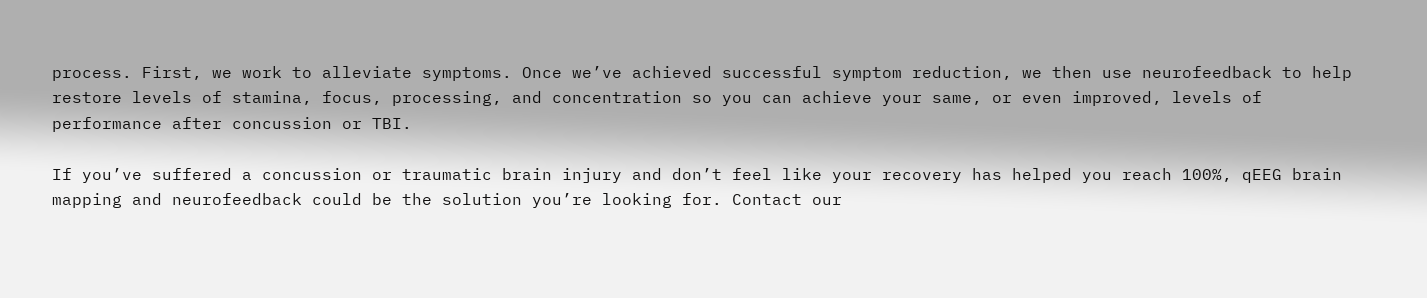process. First, we work to alleviate symptoms. Once we’ve achieved successful symptom reduction, we then use neurofeedback to help restore levels of stamina, focus, processing, and concentration so you can achieve your same, or even improved, levels of performance after concussion or TBI.

If you’ve suffered a concussion or traumatic brain injury and don’t feel like your recovery has helped you reach 100%, qEEG brain mapping and neurofeedback could be the solution you’re looking for. Contact our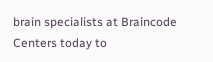brain specialists at Braincode Centers today to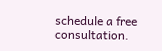schedule a free consultation.